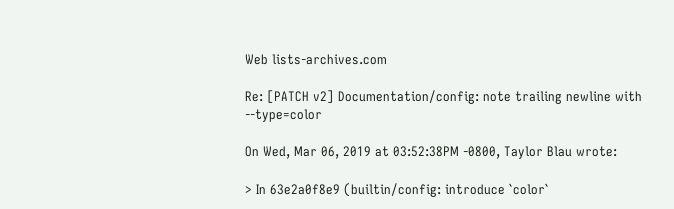Web lists-archives.com

Re: [PATCH v2] Documentation/config: note trailing newline with --type=color

On Wed, Mar 06, 2019 at 03:52:38PM -0800, Taylor Blau wrote:

> In 63e2a0f8e9 (builtin/config: introduce `color`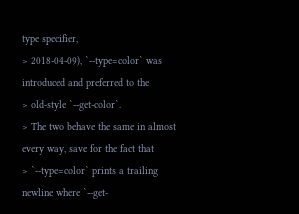type specifier,
> 2018-04-09), `--type=color` was introduced and preferred to the
> old-style `--get-color`.
> The two behave the same in almost every way, save for the fact that
> `--type=color` prints a trailing newline where `--get-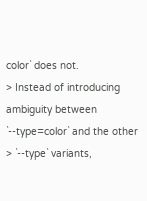color` does not.
> Instead of introducing ambiguity between `--type=color` and the other
> `--type` variants,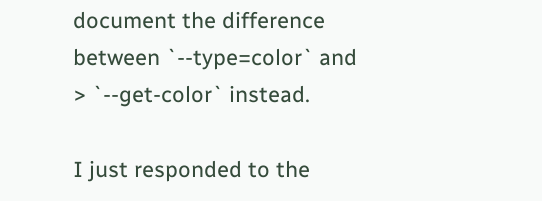document the difference between `--type=color` and
> `--get-color` instead.

I just responded to the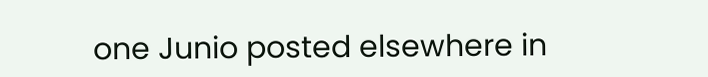one Junio posted elsewhere in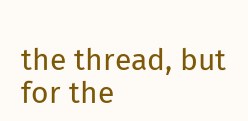the thread, but
for the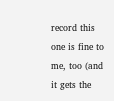record this one is fine to me, too (and it gets the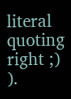literal
quoting right ;) ).